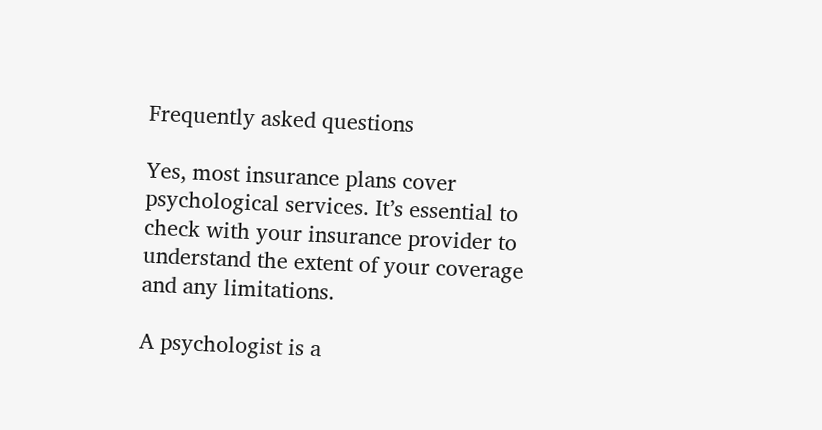Frequently asked questions

Yes, most insurance plans cover psychological services. It’s essential to check with your insurance provider to understand the extent of your coverage and any limitations.

A psychologist is a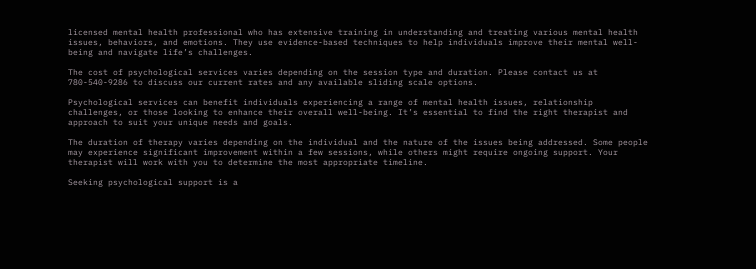licensed mental health professional who has extensive training in understanding and treating various mental health issues, behaviors, and emotions. They use evidence-based techniques to help individuals improve their mental well-being and navigate life’s challenges.

The cost of psychological services varies depending on the session type and duration. Please contact us at 780-540-9286 to discuss our current rates and any available sliding scale options.

Psychological services can benefit individuals experiencing a range of mental health issues, relationship challenges, or those looking to enhance their overall well-being. It’s essential to find the right therapist and approach to suit your unique needs and goals.

The duration of therapy varies depending on the individual and the nature of the issues being addressed. Some people may experience significant improvement within a few sessions, while others might require ongoing support. Your therapist will work with you to determine the most appropriate timeline.

Seeking psychological support is a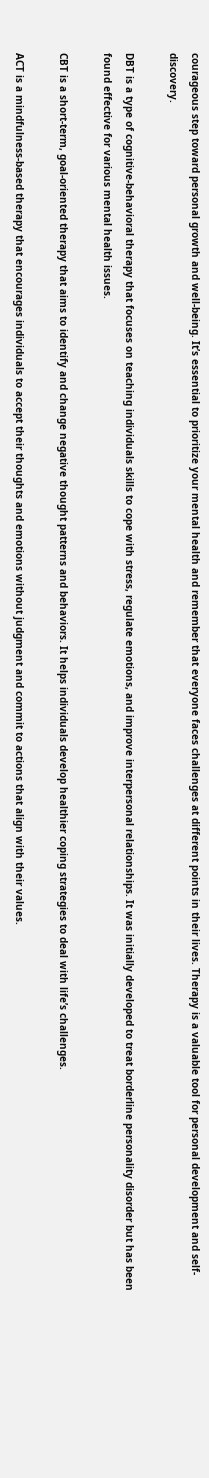courageous step toward personal growth and well-being. It’s essential to prioritize your mental health and remember that everyone faces challenges at different points in their lives. Therapy is a valuable tool for personal development and self-discovery.

DBT is a type of cognitive-behavioral therapy that focuses on teaching individuals skills to cope with stress, regulate emotions, and improve interpersonal relationships. It was initially developed to treat borderline personality disorder but has been found effective for various mental health issues.

CBT is a short-term, goal-oriented therapy that aims to identify and change negative thought patterns and behaviors. It helps individuals develop healthier coping strategies to deal with life’s challenges.

ACT is a mindfulness-based therapy that encourages individuals to accept their thoughts and emotions without judgment and commit to actions that align with their values.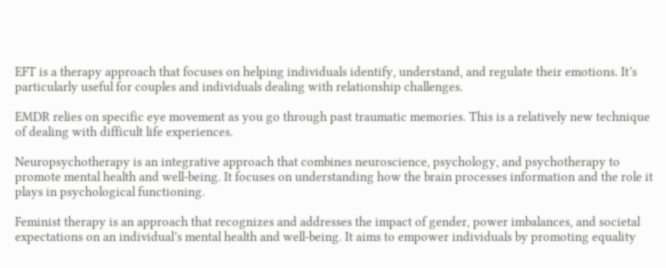EFT is a therapy approach that focuses on helping individuals identify, understand, and regulate their emotions. It’s particularly useful for couples and individuals dealing with relationship challenges.

EMDR relies on specific eye movement as you go through past traumatic memories. This is a relatively new technique of dealing with difficult life experiences.

Neuropsychotherapy is an integrative approach that combines neuroscience, psychology, and psychotherapy to promote mental health and well-being. It focuses on understanding how the brain processes information and the role it plays in psychological functioning.

Feminist therapy is an approach that recognizes and addresses the impact of gender, power imbalances, and societal expectations on an individual’s mental health and well-being. It aims to empower individuals by promoting equality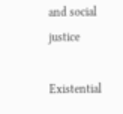and social justice

Existential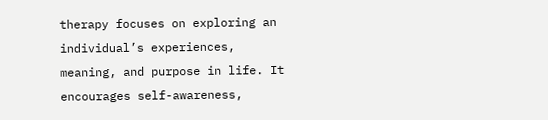therapy focuses on exploring an individual’s experiences, meaning, and purpose in life. It encourages self-awareness,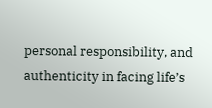personal responsibility, and authenticity in facing life’s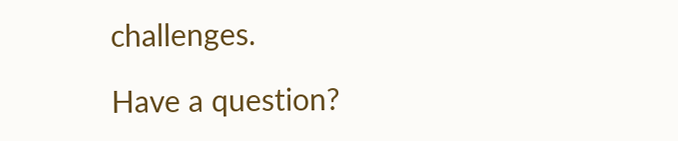challenges.

Have a question?